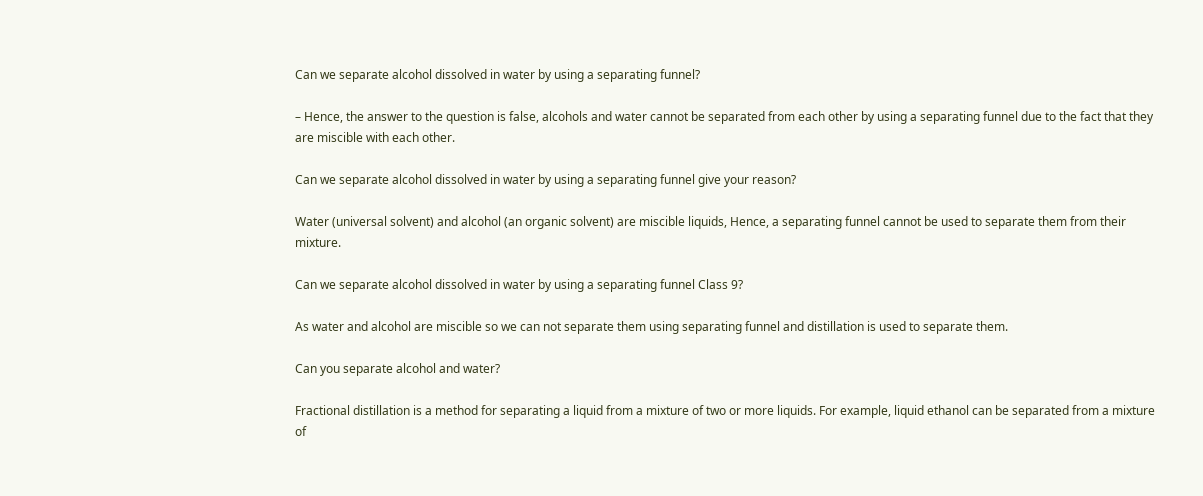Can we separate alcohol dissolved in water by using a separating funnel?

– Hence, the answer to the question is false, alcohols and water cannot be separated from each other by using a separating funnel due to the fact that they are miscible with each other.

Can we separate alcohol dissolved in water by using a separating funnel give your reason?

Water (universal solvent) and alcohol (an organic solvent) are miscible liquids, Hence, a separating funnel cannot be used to separate them from their mixture.

Can we separate alcohol dissolved in water by using a separating funnel Class 9?

As water and alcohol are miscible so we can not separate them using separating funnel and distillation is used to separate them.

Can you separate alcohol and water?

Fractional distillation is a method for separating a liquid from a mixture of two or more liquids. For example, liquid ethanol can be separated from a mixture of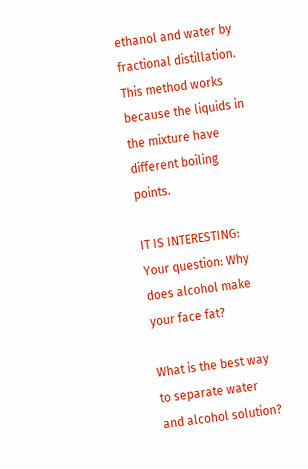ethanol and water by fractional distillation. This method works because the liquids in the mixture have different boiling points.

IT IS INTERESTING:  Your question: Why does alcohol make your face fat?

What is the best way to separate water and alcohol solution?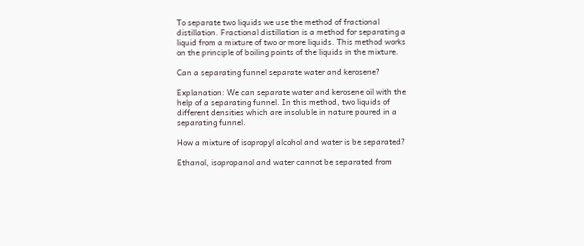To separate two liquids we use the method of fractional distillation. Fractional distillation is a method for separating a liquid from a mixture of two or more liquids. This method works on the principle of boiling points of the liquids in the mixture.

Can a separating funnel separate water and kerosene?

Explanation: We can separate water and kerosene oil with the help of a separating funnel. In this method, two liquids of different densities which are insoluble in nature poured in a separating funnel.

How a mixture of isopropyl alcohol and water is be separated?

Ethanol, isopropanol and water cannot be separated from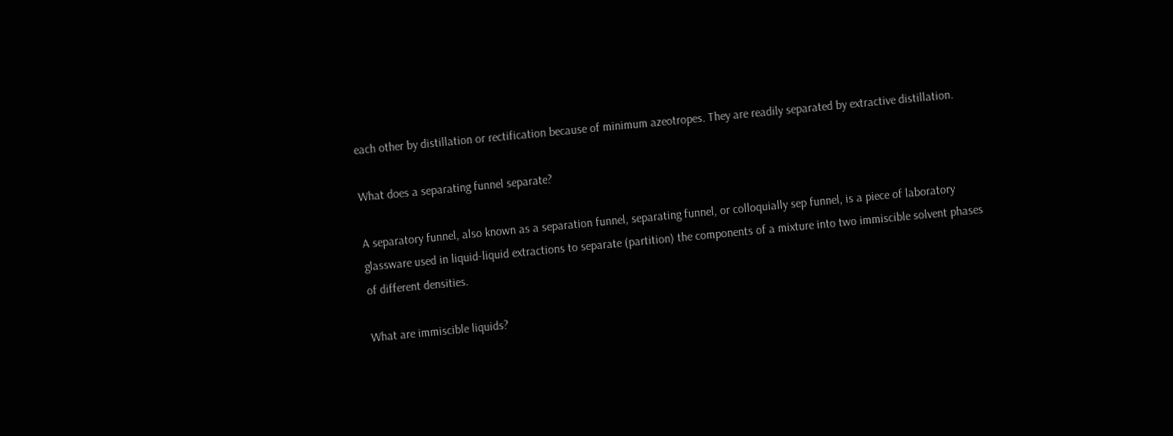each other by distillation or rectification because of minimum azeotropes. They are readily separated by extractive distillation.

What does a separating funnel separate?

A separatory funnel, also known as a separation funnel, separating funnel, or colloquially sep funnel, is a piece of laboratory glassware used in liquid-liquid extractions to separate (partition) the components of a mixture into two immiscible solvent phases of different densities.

What are immiscible liquids?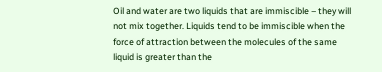Oil and water are two liquids that are immiscible – they will not mix together. Liquids tend to be immiscible when the force of attraction between the molecules of the same liquid is greater than the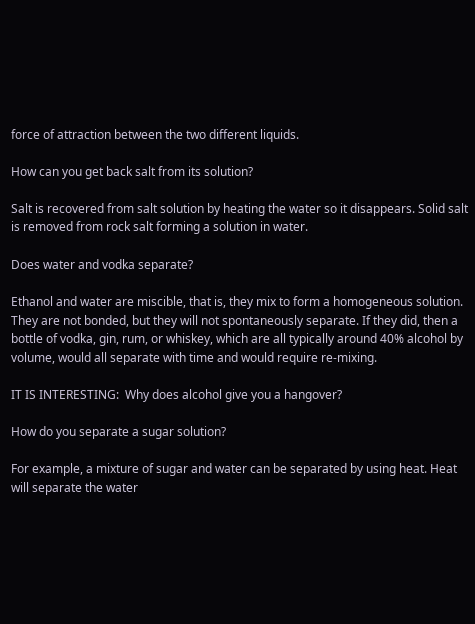force of attraction between the two different liquids.

How can you get back salt from its solution?

Salt is recovered from salt solution by heating the water so it disappears. Solid salt is removed from rock salt forming a solution in water.

Does water and vodka separate?

Ethanol and water are miscible, that is, they mix to form a homogeneous solution. They are not bonded, but they will not spontaneously separate. If they did, then a bottle of vodka, gin, rum, or whiskey, which are all typically around 40% alcohol by volume, would all separate with time and would require re-mixing.

IT IS INTERESTING:  Why does alcohol give you a hangover?

How do you separate a sugar solution?

For example, a mixture of sugar and water can be separated by using heat. Heat will separate the water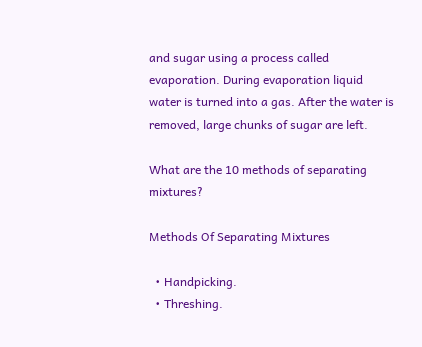and sugar using a process called evaporation. During evaporation liquid water is turned into a gas. After the water is removed, large chunks of sugar are left.

What are the 10 methods of separating mixtures?

Methods Of Separating Mixtures

  • Handpicking.
  • Threshing.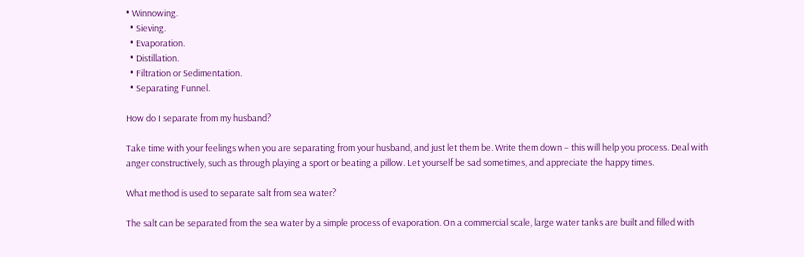• Winnowing.
  • Sieving.
  • Evaporation.
  • Distillation.
  • Filtration or Sedimentation.
  • Separating Funnel.

How do I separate from my husband?

Take time with your feelings when you are separating from your husband, and just let them be. Write them down – this will help you process. Deal with anger constructively, such as through playing a sport or beating a pillow. Let yourself be sad sometimes, and appreciate the happy times.

What method is used to separate salt from sea water?

The salt can be separated from the sea water by a simple process of evaporation. On a commercial scale, large water tanks are built and filled with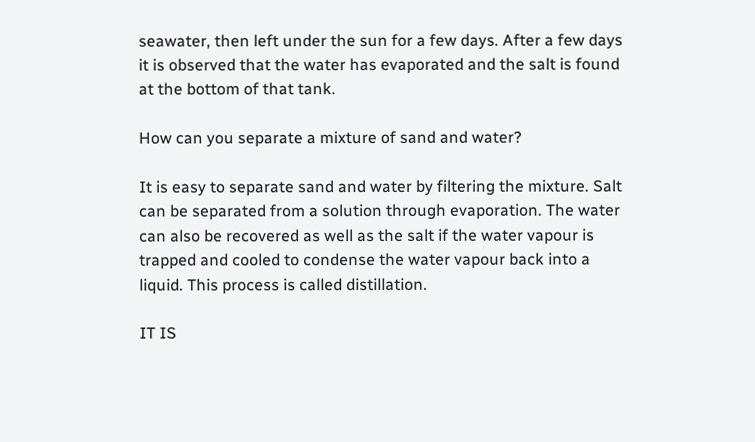seawater, then left under the sun for a few days. After a few days it is observed that the water has evaporated and the salt is found at the bottom of that tank.

How can you separate a mixture of sand and water?

It is easy to separate sand and water by filtering the mixture. Salt can be separated from a solution through evaporation. The water can also be recovered as well as the salt if the water vapour is trapped and cooled to condense the water vapour back into a liquid. This process is called distillation.

IT IS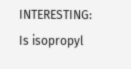INTERESTING:  Is isopropyl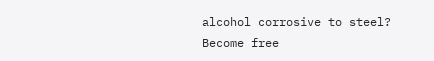alcohol corrosive to steel?
Become free